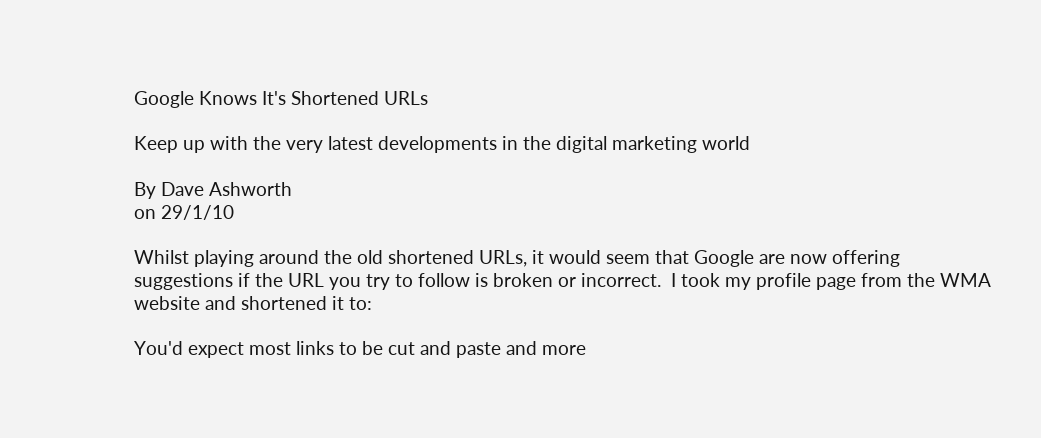Google Knows It's Shortened URLs

Keep up with the very latest developments in the digital marketing world

By Dave Ashworth
on 29/1/10

Whilst playing around the old shortened URLs, it would seem that Google are now offering suggestions if the URL you try to follow is broken or incorrect.  I took my profile page from the WMA website and shortened it to:

You'd expect most links to be cut and paste and more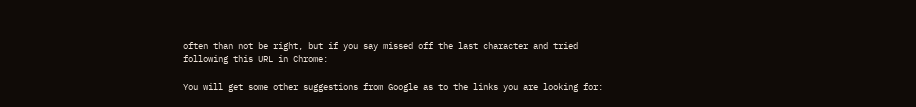often than not be right, but if you say missed off the last character and tried following this URL in Chrome:

You will get some other suggestions from Google as to the links you are looking for: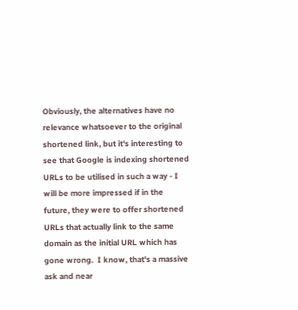Obviously, the alternatives have no relevance whatsoever to the original shortened link, but it's interesting to see that Google is indexing shortened URLs to be utilised in such a way - I will be more impressed if in the future, they were to offer shortened URLs that actually link to the same domain as the initial URL which has gone wrong.  I know, that's a massive ask and near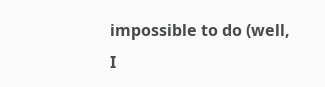impossible to do (well, I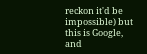reckon it'd be impossible) but this is Google, and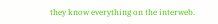they know everything on the interweb.